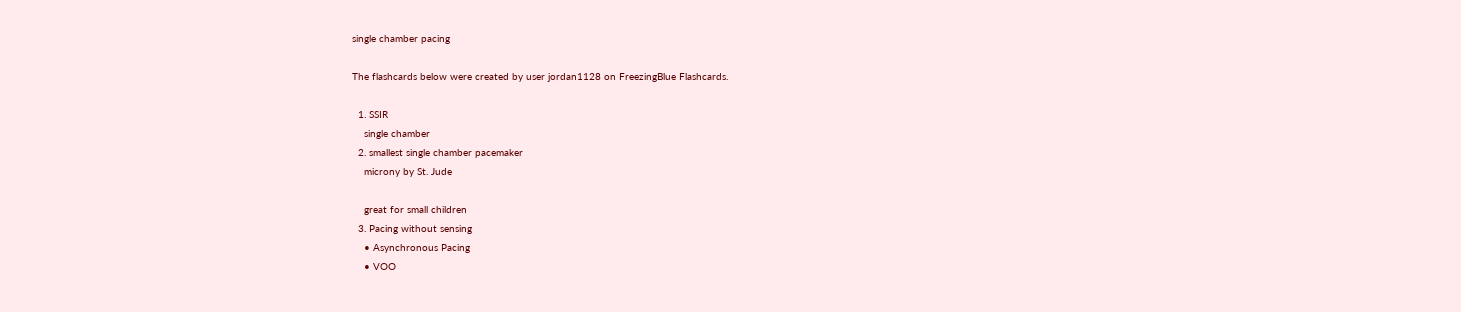single chamber pacing

The flashcards below were created by user jordan1128 on FreezingBlue Flashcards.

  1. SSIR
    single chamber
  2. smallest single chamber pacemaker
    microny by St. Jude

    great for small children
  3. Pacing without sensing
    • Asynchronous Pacing
    • VOO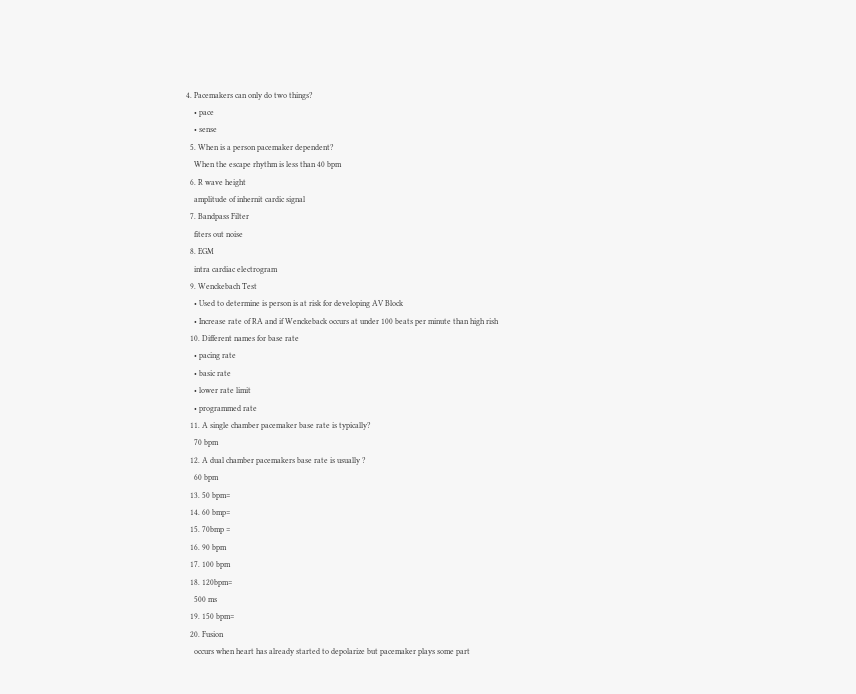4. Pacemakers can only do two things?
    • pace
    • sense
  5. When is a person pacemaker dependent?
    When the escape rhythm is less than 40 bpm
  6. R wave height
    amplitude of inhernit cardic signal
  7. Bandpass Filter
    fiters out noise
  8. EGM
    intra cardiac electrogram
  9. Wenckebach Test
    • Used to determine is person is at risk for developing AV Block
    • Increase rate of RA and if Wenckeback occurs at under 100 beats per minute than high rish
  10. Different names for base rate
    • pacing rate
    • basic rate
    • lower rate limit
    • programmed rate
  11. A single chamber pacemaker base rate is typically?
    70 bpm
  12. A dual chamber pacemakers base rate is usually ?
    60 bpm
  13. 50 bpm=
  14. 60 bmp=
  15. 70bmp =
  16. 90 bpm
  17. 100 bpm
  18. 120bpm=
    500 ms
  19. 150 bpm=
  20. Fusion
    occurs when heart has already started to depolarize but pacemaker plays some part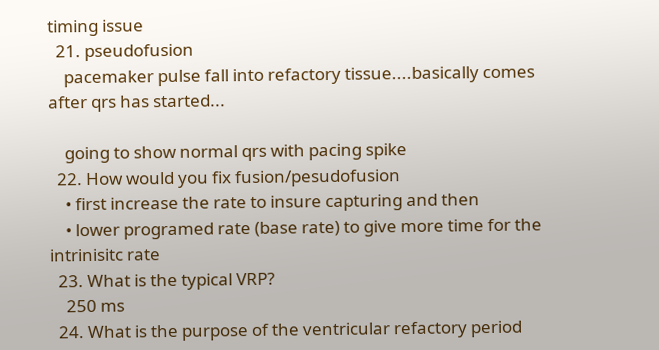timing issue
  21. pseudofusion
    pacemaker pulse fall into refactory tissue....basically comes after qrs has started...

    going to show normal qrs with pacing spike
  22. How would you fix fusion/pesudofusion
    • first increase the rate to insure capturing and then
    • lower programed rate (base rate) to give more time for the intrinisitc rate
  23. What is the typical VRP?
    250 ms
  24. What is the purpose of the ventricular refactory period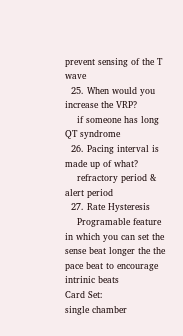prevent sensing of the T wave
  25. When would you increase the VRP?
    if someone has long QT syndrome
  26. Pacing interval is made up of what?
    refractory period & alert period
  27. Rate Hysteresis
    Programable feature in which you can set the sense beat longer the the pace beat to encourage intrinic beats
Card Set:
single chamber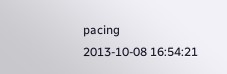pacing
2013-10-08 16:54:21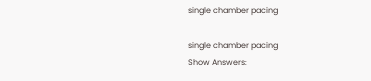single chamber pacing

single chamber pacing
Show Answers: